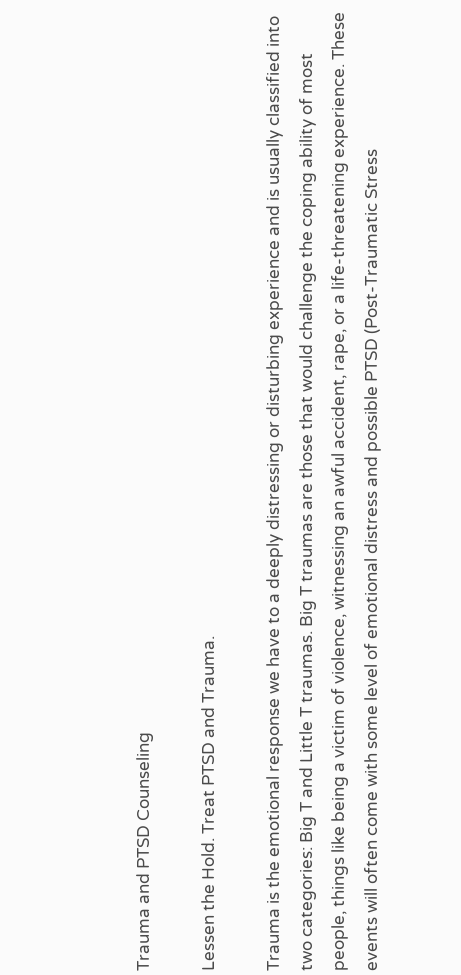Trauma and PTSD Counseling

Lessen the Hold. Treat PTSD and Trauma.

Trauma is the emotional response we have to a deeply distressing or disturbing experience and is usually classified into two categories: Big T and Little T traumas. Big T traumas are those that would challenge the coping ability of most people, things like being a victim of violence, witnessing an awful accident, rape, or a life-threatening experience. These events will often come with some level of emotional distress and possible PTSD (Post-Traumatic Stress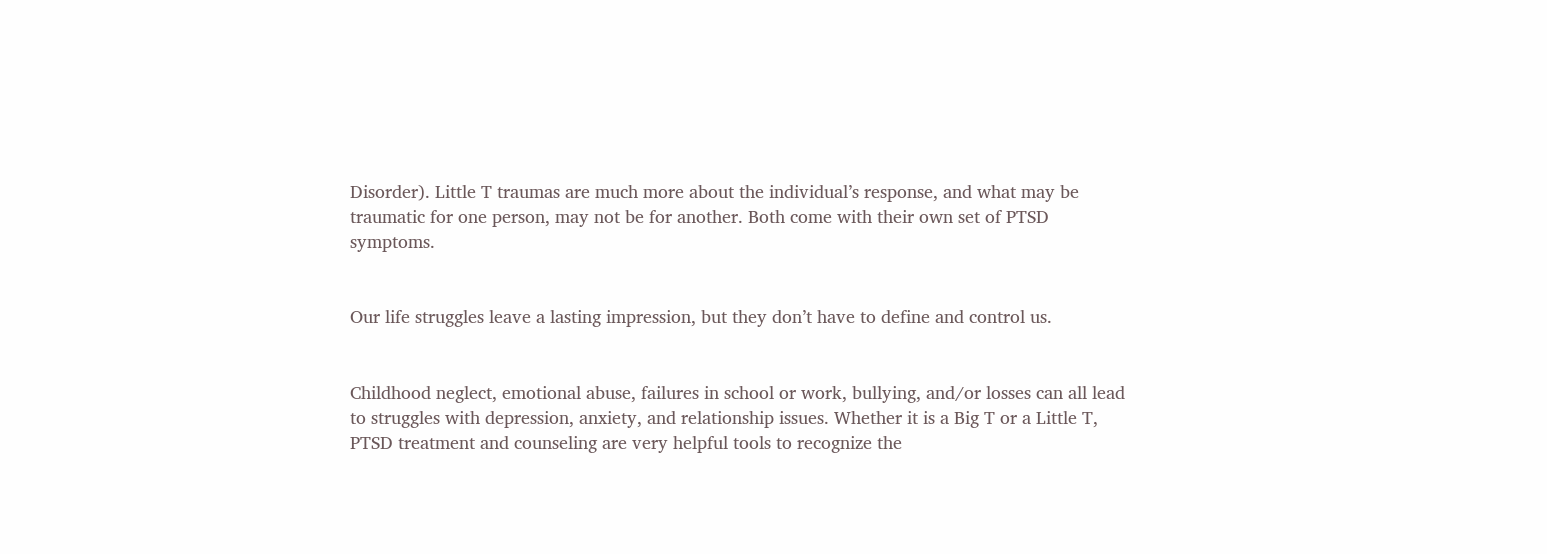Disorder). Little T traumas are much more about the individual’s response, and what may be traumatic for one person, may not be for another. Both come with their own set of PTSD symptoms.


Our life struggles leave a lasting impression, but they don’t have to define and control us.


Childhood neglect, emotional abuse, failures in school or work, bullying, and/or losses can all lead to struggles with depression, anxiety, and relationship issues. Whether it is a Big T or a Little T, PTSD treatment and counseling are very helpful tools to recognize the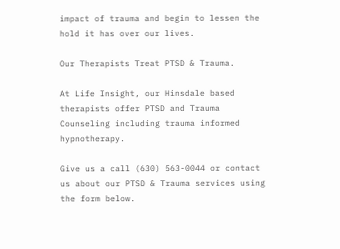impact of trauma and begin to lessen the hold it has over our lives.

Our Therapists Treat PTSD & Trauma.

At Life Insight, our Hinsdale based therapists offer PTSD and Trauma Counseling including trauma informed hypnotherapy.

Give us a call (630) 563-0044 or contact us about our PTSD & Trauma services using the form below.